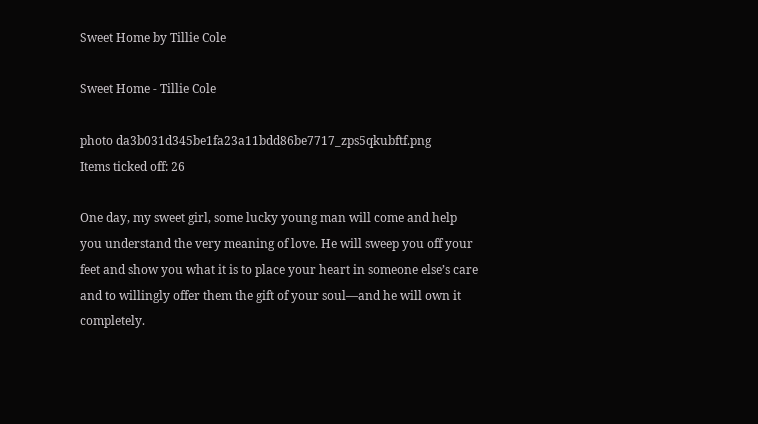Sweet Home by Tillie Cole

Sweet Home - Tillie Cole

photo da3b031d345be1fa23a11bdd86be7717_zps5qkubftf.png
Items ticked off: 26

One day, my sweet girl, some lucky young man will come and help you understand the very meaning of love. He will sweep you off your feet and show you what it is to place your heart in someone else’s care and to willingly offer them the gift of your soul—and he will own it completely.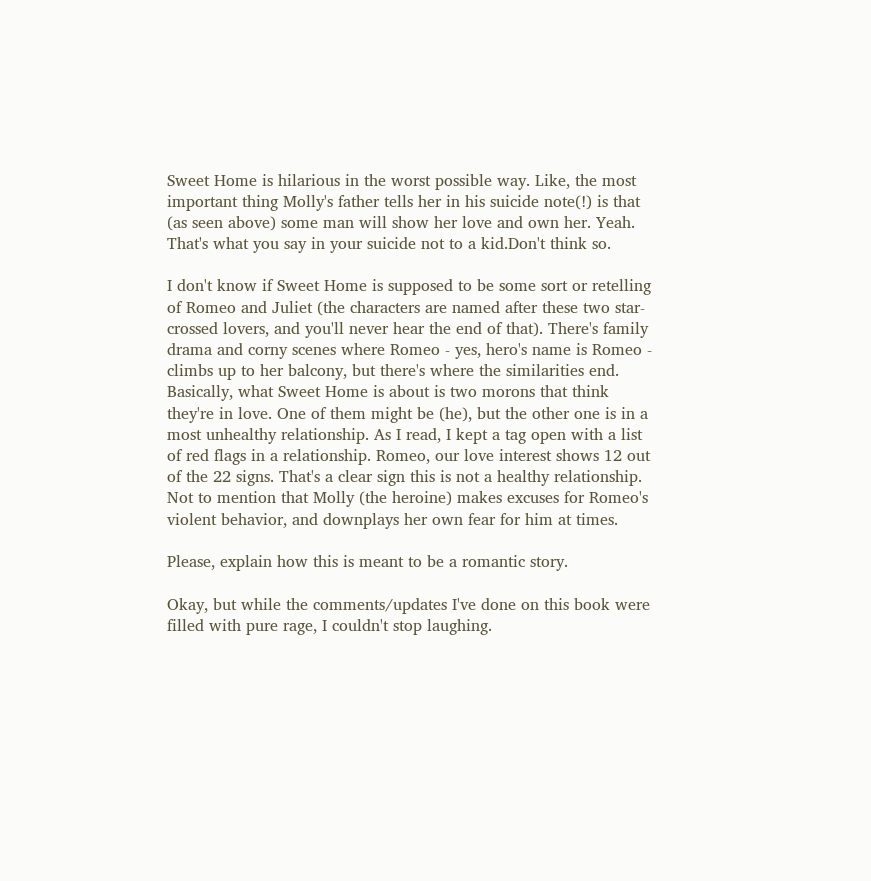Sweet Home is hilarious in the worst possible way. Like, the most important thing Molly's father tells her in his suicide note(!) is that (as seen above) some man will show her love and own her. Yeah. That's what you say in your suicide not to a kid.Don't think so.

I don't know if Sweet Home is supposed to be some sort or retelling of Romeo and Juliet (the characters are named after these two star-crossed lovers, and you'll never hear the end of that). There's family drama and corny scenes where Romeo - yes, hero's name is Romeo - climbs up to her balcony, but there's where the similarities end. Basically, what Sweet Home is about is two morons that think they're in love. One of them might be (he), but the other one is in a most unhealthy relationship. As I read, I kept a tag open with a list of red flags in a relationship. Romeo, our love interest shows 12 out of the 22 signs. That's a clear sign this is not a healthy relationship. Not to mention that Molly (the heroine) makes excuses for Romeo's violent behavior, and downplays her own fear for him at times.

Please, explain how this is meant to be a romantic story.

Okay, but while the comments/updates I've done on this book were filled with pure rage, I couldn't stop laughing.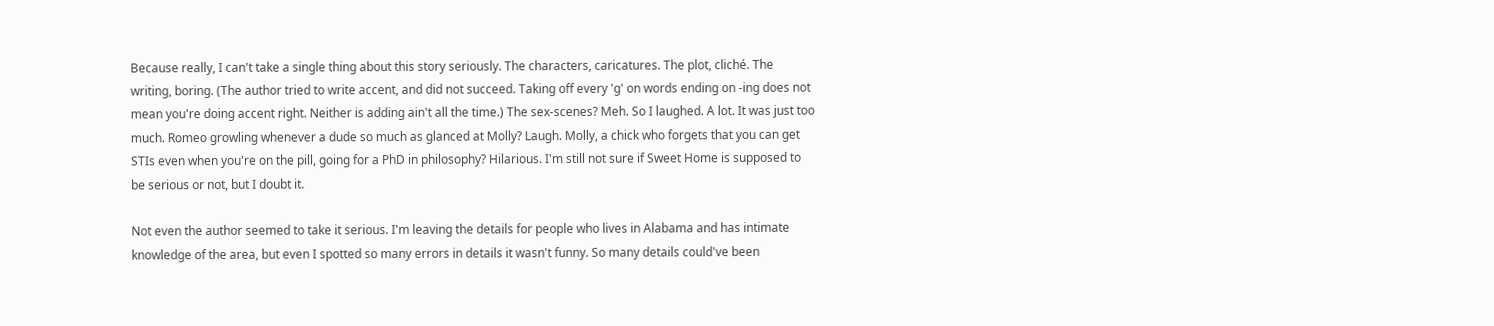Because really, I can't take a single thing about this story seriously. The characters, caricatures. The plot, cliché. The writing, boring. (The author tried to write accent, and did not succeed. Taking off every 'g' on words ending on -ing does not mean you're doing accent right. Neither is adding ain't all the time.) The sex-scenes? Meh. So I laughed. A lot. It was just too much. Romeo growling whenever a dude so much as glanced at Molly? Laugh. Molly, a chick who forgets that you can get STIs even when you're on the pill, going for a PhD in philosophy? Hilarious. I'm still not sure if Sweet Home is supposed to be serious or not, but I doubt it.

Not even the author seemed to take it serious. I'm leaving the details for people who lives in Alabama and has intimate knowledge of the area, but even I spotted so many errors in details it wasn't funny. So many details could've been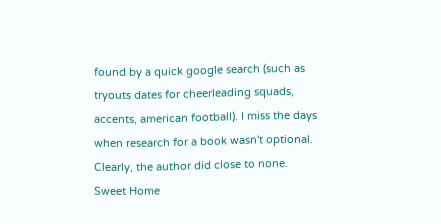found by a quick google search (such as tryouts dates for cheerleading squads, accents, american football). I miss the days when research for a book wasn't optional. Clearly, the author did close to none. Sweet Home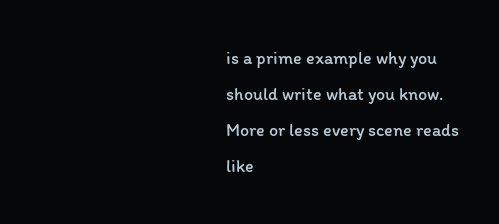is a prime example why you should write what you know. More or less every scene reads like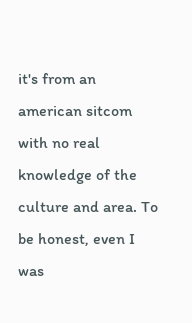it's from an american sitcom with no real knowledge of the culture and area. To be honest, even I was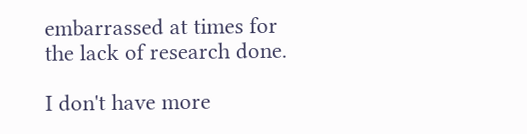embarrassed at times for the lack of research done.

I don't have more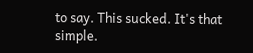to say. This sucked. It's that simple.